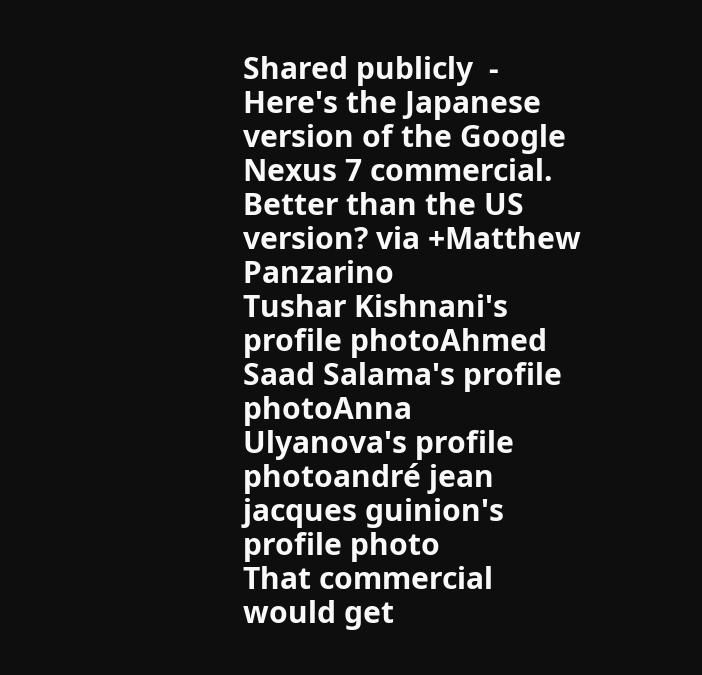Shared publicly  -
Here's the Japanese version of the Google Nexus 7 commercial. Better than the US version? via +Matthew Panzarino
Tushar Kishnani's profile photoAhmed Saad Salama's profile photoAnna Ulyanova's profile photoandré jean jacques guinion's profile photo
That commercial would get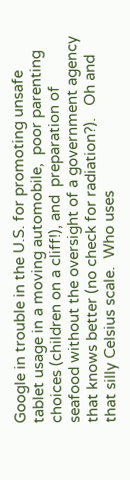Google in trouble in the U.S. for promoting unsafe tablet usage in a moving automobile,  poor parenting choices (children on a cliff!), and  preparation of seafood without the oversight of a government agency that knows better (no check for radiation?).   Oh and that silly Celsius scale.  Who uses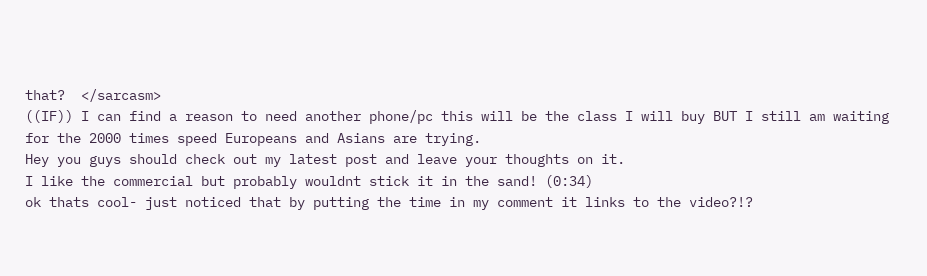that?  </sarcasm>
((IF)) I can find a reason to need another phone/pc this will be the class I will buy BUT I still am waiting for the 2000 times speed Europeans and Asians are trying.
Hey you guys should check out my latest post and leave your thoughts on it.
I like the commercial but probably wouldnt stick it in the sand! (0:34)
ok thats cool- just noticed that by putting the time in my comment it links to the video?!?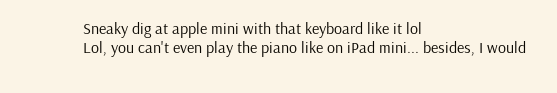Sneaky dig at apple mini with that keyboard like it lol
Lol, you can't even play the piano like on iPad mini... besides, I would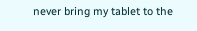never bring my tablet to the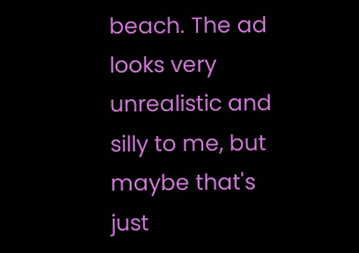beach. The ad looks very unrealistic and silly to me, but maybe that's just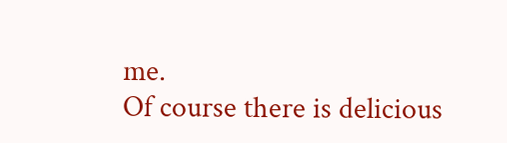me.
Of course there is delicious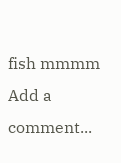fish mmmm
Add a comment...